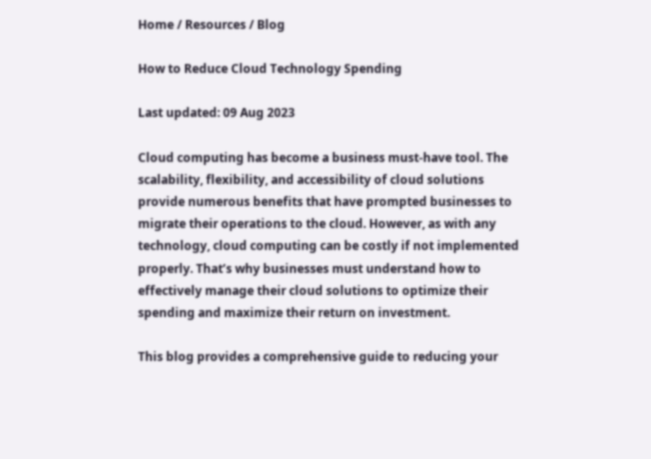Home / Resources / Blog

How to Reduce Cloud Technology Spending

Last updated: 09 Aug 2023

Cloud computing has become a business must-have tool. The scalability, flexibility, and accessibility of cloud solutions provide numerous benefits that have prompted businesses to migrate their operations to the cloud. However, as with any technology, cloud computing can be costly if not implemented properly. That’s why businesses must understand how to effectively manage their cloud solutions to optimize their spending and maximize their return on investment.

This blog provides a comprehensive guide to reducing your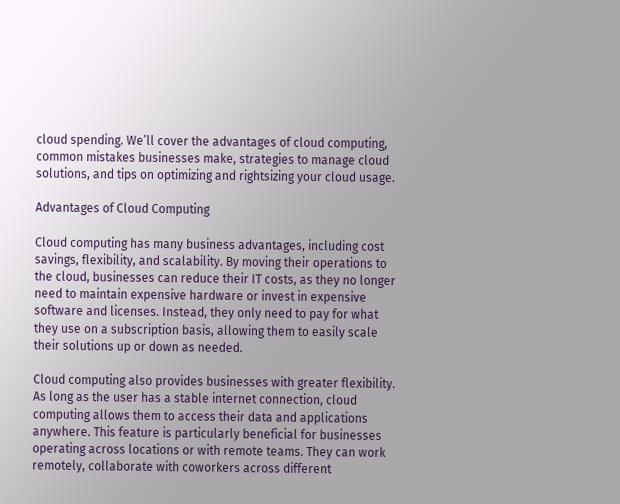cloud spending. We’ll cover the advantages of cloud computing, common mistakes businesses make, strategies to manage cloud solutions, and tips on optimizing and rightsizing your cloud usage.

Advantages of Cloud Computing

Cloud computing has many business advantages, including cost savings, flexibility, and scalability. By moving their operations to the cloud, businesses can reduce their IT costs, as they no longer need to maintain expensive hardware or invest in expensive software and licenses. Instead, they only need to pay for what they use on a subscription basis, allowing them to easily scale their solutions up or down as needed.

Cloud computing also provides businesses with greater flexibility. As long as the user has a stable internet connection, cloud computing allows them to access their data and applications anywhere. This feature is particularly beneficial for businesses operating across locations or with remote teams. They can work remotely, collaborate with coworkers across different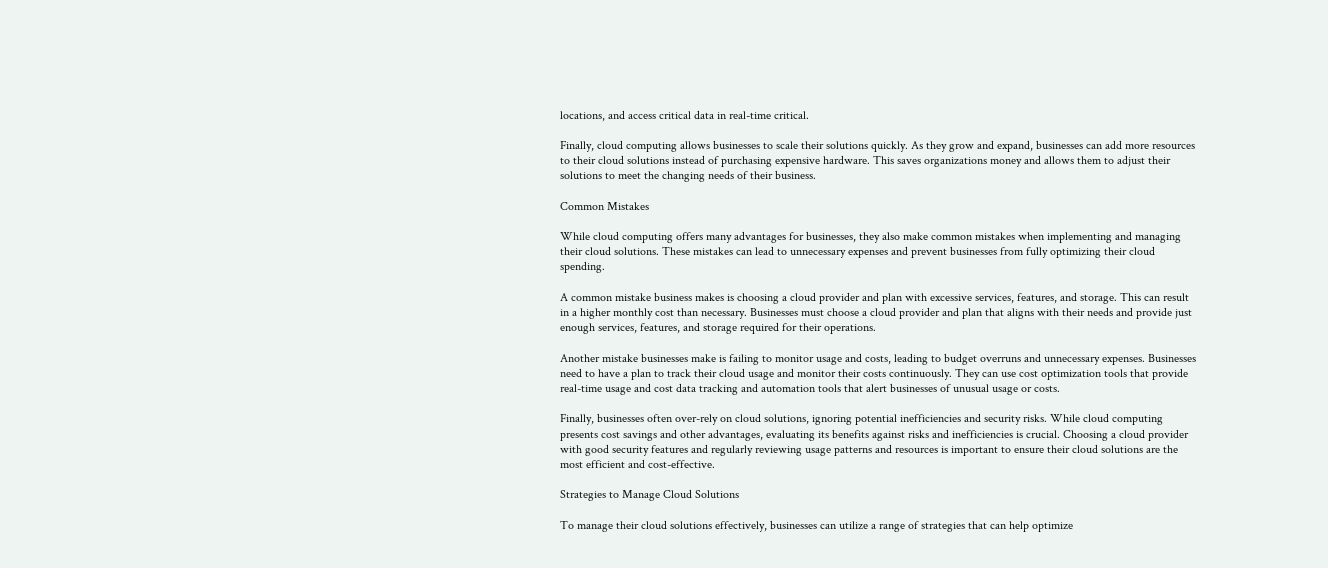locations, and access critical data in real-time critical.

Finally, cloud computing allows businesses to scale their solutions quickly. As they grow and expand, businesses can add more resources to their cloud solutions instead of purchasing expensive hardware. This saves organizations money and allows them to adjust their solutions to meet the changing needs of their business.

Common Mistakes

While cloud computing offers many advantages for businesses, they also make common mistakes when implementing and managing their cloud solutions. These mistakes can lead to unnecessary expenses and prevent businesses from fully optimizing their cloud spending.

A common mistake business makes is choosing a cloud provider and plan with excessive services, features, and storage. This can result in a higher monthly cost than necessary. Businesses must choose a cloud provider and plan that aligns with their needs and provide just enough services, features, and storage required for their operations.

Another mistake businesses make is failing to monitor usage and costs, leading to budget overruns and unnecessary expenses. Businesses need to have a plan to track their cloud usage and monitor their costs continuously. They can use cost optimization tools that provide real-time usage and cost data tracking and automation tools that alert businesses of unusual usage or costs.

Finally, businesses often over-rely on cloud solutions, ignoring potential inefficiencies and security risks. While cloud computing presents cost savings and other advantages, evaluating its benefits against risks and inefficiencies is crucial. Choosing a cloud provider with good security features and regularly reviewing usage patterns and resources is important to ensure their cloud solutions are the most efficient and cost-effective.

Strategies to Manage Cloud Solutions

To manage their cloud solutions effectively, businesses can utilize a range of strategies that can help optimize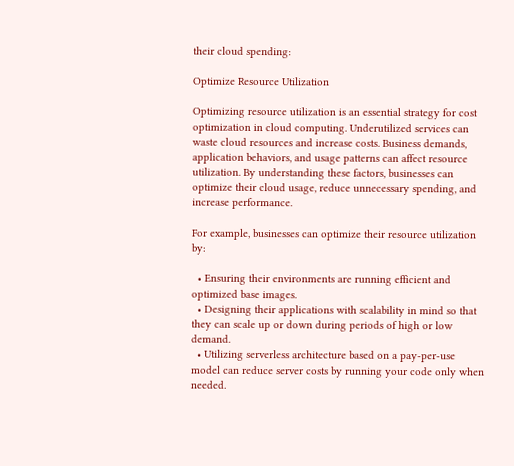their cloud spending:

Optimize Resource Utilization

Optimizing resource utilization is an essential strategy for cost optimization in cloud computing. Underutilized services can waste cloud resources and increase costs. Business demands, application behaviors, and usage patterns can affect resource utilization. By understanding these factors, businesses can optimize their cloud usage, reduce unnecessary spending, and increase performance.

For example, businesses can optimize their resource utilization by:

  • Ensuring their environments are running efficient and optimized base images.
  • Designing their applications with scalability in mind so that they can scale up or down during periods of high or low demand.
  • Utilizing serverless architecture based on a pay-per-use model can reduce server costs by running your code only when needed.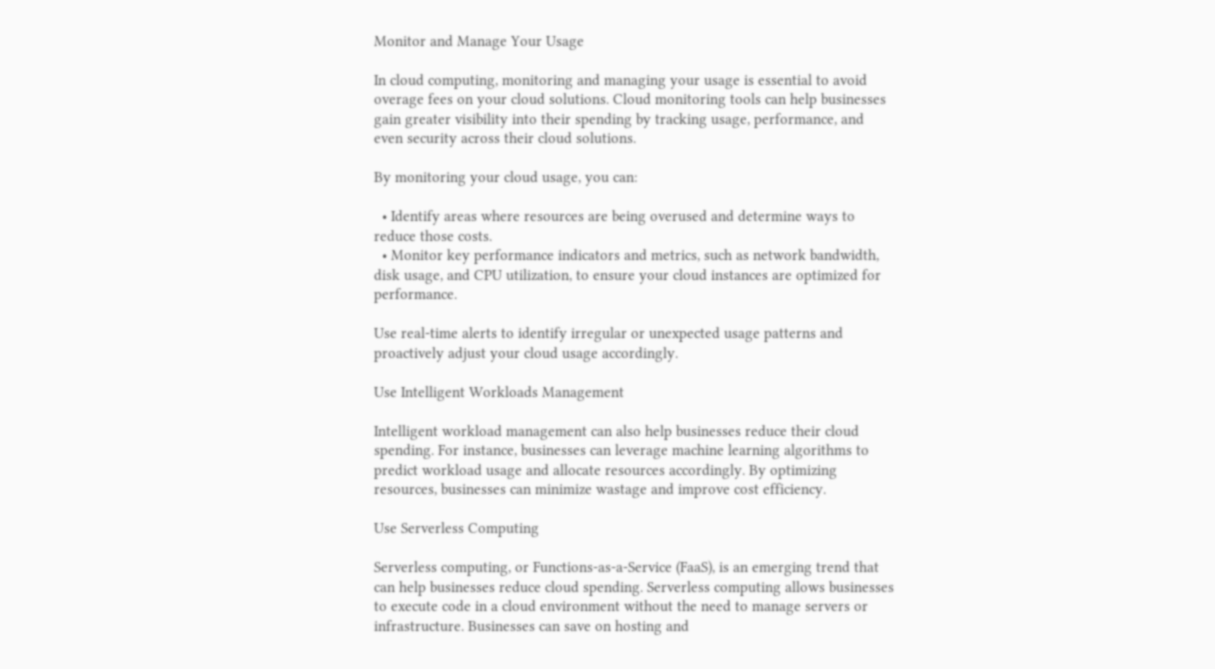Monitor and Manage Your Usage

In cloud computing, monitoring and managing your usage is essential to avoid overage fees on your cloud solutions. Cloud monitoring tools can help businesses gain greater visibility into their spending by tracking usage, performance, and even security across their cloud solutions.

By monitoring your cloud usage, you can:

  • Identify areas where resources are being overused and determine ways to reduce those costs.
  • Monitor key performance indicators and metrics, such as network bandwidth, disk usage, and CPU utilization, to ensure your cloud instances are optimized for performance.

Use real-time alerts to identify irregular or unexpected usage patterns and proactively adjust your cloud usage accordingly.

Use Intelligent Workloads Management

Intelligent workload management can also help businesses reduce their cloud spending. For instance, businesses can leverage machine learning algorithms to predict workload usage and allocate resources accordingly. By optimizing resources, businesses can minimize wastage and improve cost efficiency.

Use Serverless Computing

Serverless computing, or Functions-as-a-Service (FaaS), is an emerging trend that can help businesses reduce cloud spending. Serverless computing allows businesses to execute code in a cloud environment without the need to manage servers or infrastructure. Businesses can save on hosting and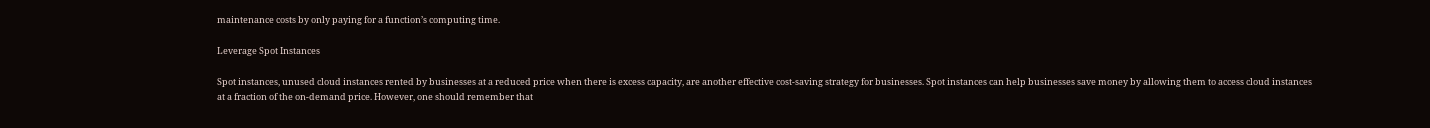maintenance costs by only paying for a function’s computing time.

Leverage Spot Instances

Spot instances, unused cloud instances rented by businesses at a reduced price when there is excess capacity, are another effective cost-saving strategy for businesses. Spot instances can help businesses save money by allowing them to access cloud instances at a fraction of the on-demand price. However, one should remember that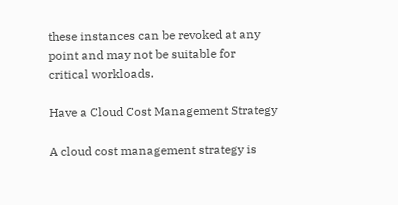these instances can be revoked at any point and may not be suitable for critical workloads.

Have a Cloud Cost Management Strategy

A cloud cost management strategy is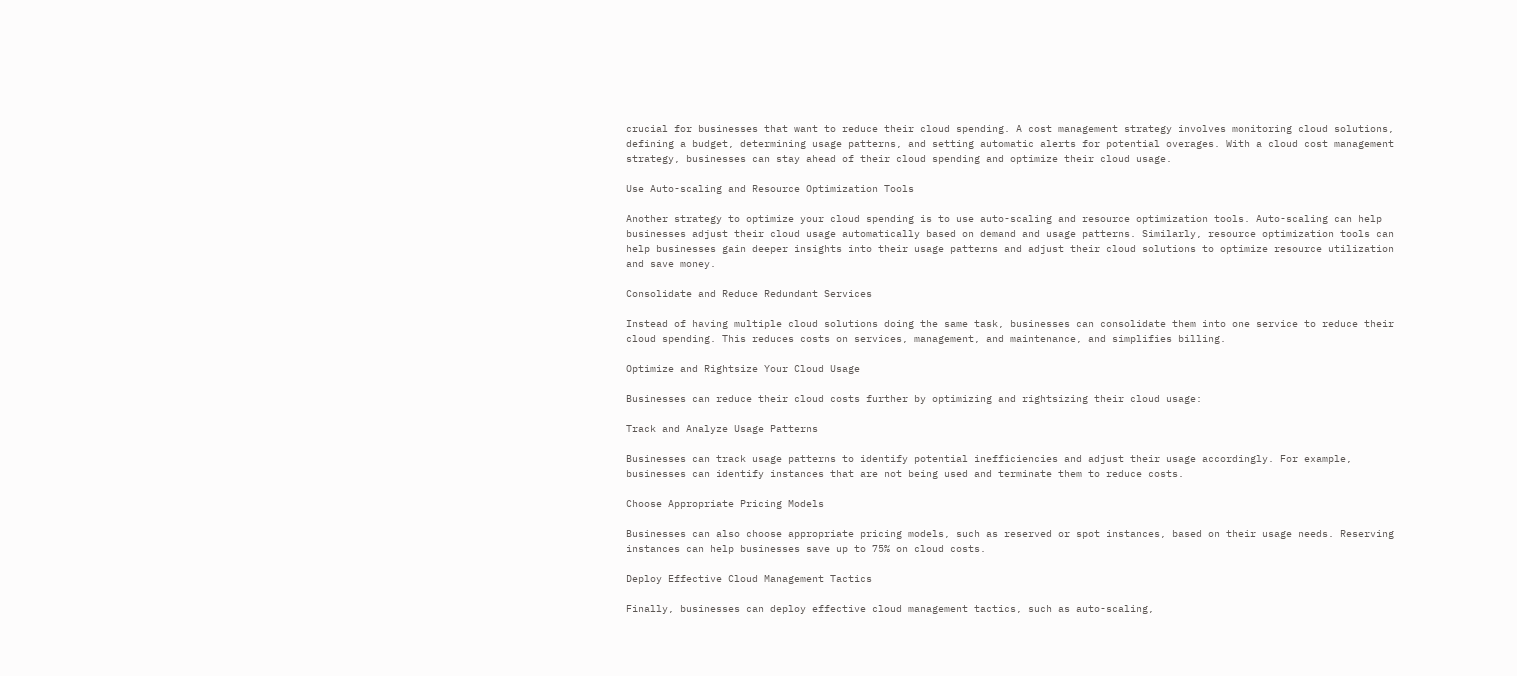crucial for businesses that want to reduce their cloud spending. A cost management strategy involves monitoring cloud solutions, defining a budget, determining usage patterns, and setting automatic alerts for potential overages. With a cloud cost management strategy, businesses can stay ahead of their cloud spending and optimize their cloud usage.

Use Auto-scaling and Resource Optimization Tools

Another strategy to optimize your cloud spending is to use auto-scaling and resource optimization tools. Auto-scaling can help businesses adjust their cloud usage automatically based on demand and usage patterns. Similarly, resource optimization tools can help businesses gain deeper insights into their usage patterns and adjust their cloud solutions to optimize resource utilization and save money.

Consolidate and Reduce Redundant Services

Instead of having multiple cloud solutions doing the same task, businesses can consolidate them into one service to reduce their cloud spending. This reduces costs on services, management, and maintenance, and simplifies billing.

Optimize and Rightsize Your Cloud Usage

Businesses can reduce their cloud costs further by optimizing and rightsizing their cloud usage:

Track and Analyze Usage Patterns

Businesses can track usage patterns to identify potential inefficiencies and adjust their usage accordingly. For example, businesses can identify instances that are not being used and terminate them to reduce costs.

Choose Appropriate Pricing Models

Businesses can also choose appropriate pricing models, such as reserved or spot instances, based on their usage needs. Reserving instances can help businesses save up to 75% on cloud costs.

Deploy Effective Cloud Management Tactics

Finally, businesses can deploy effective cloud management tactics, such as auto-scaling,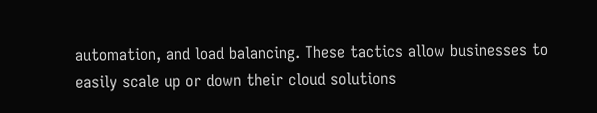automation, and load balancing. These tactics allow businesses to easily scale up or down their cloud solutions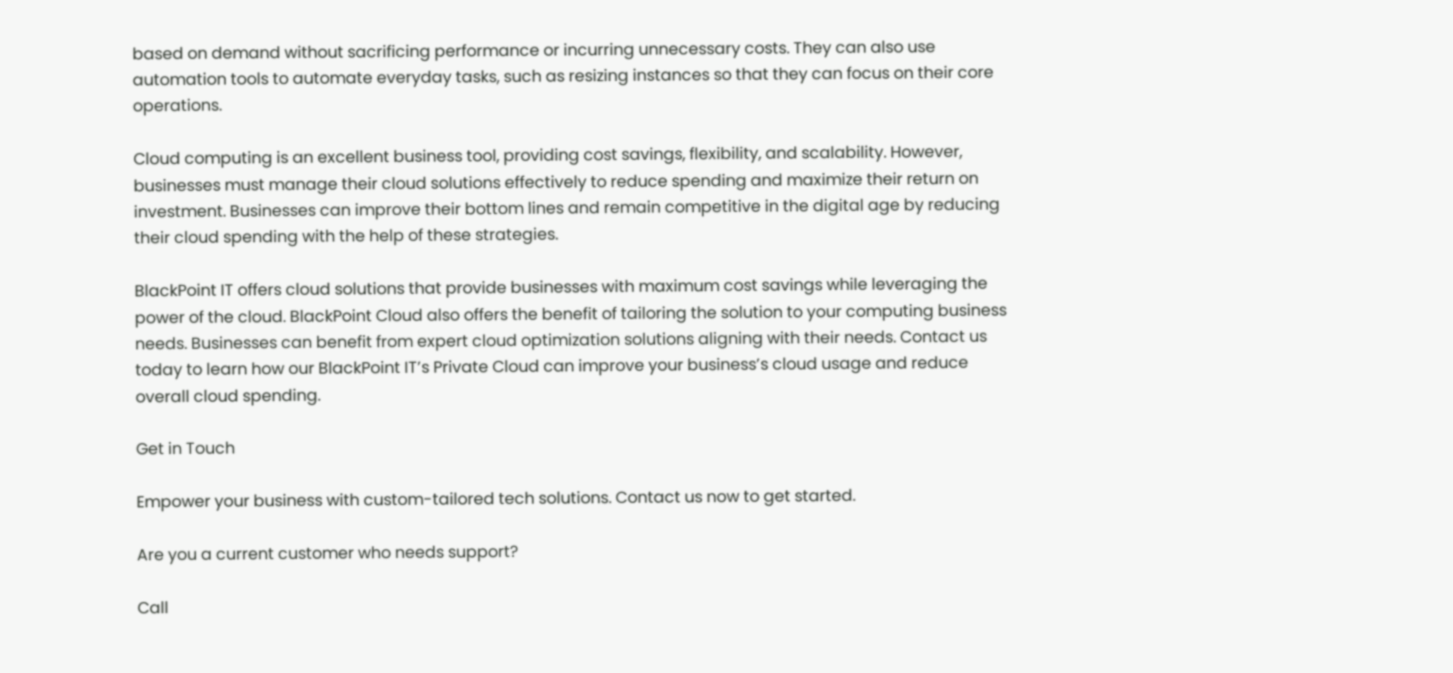based on demand without sacrificing performance or incurring unnecessary costs. They can also use automation tools to automate everyday tasks, such as resizing instances so that they can focus on their core operations.

Cloud computing is an excellent business tool, providing cost savings, flexibility, and scalability. However, businesses must manage their cloud solutions effectively to reduce spending and maximize their return on investment. Businesses can improve their bottom lines and remain competitive in the digital age by reducing their cloud spending with the help of these strategies.

BlackPoint IT offers cloud solutions that provide businesses with maximum cost savings while leveraging the power of the cloud. BlackPoint Cloud also offers the benefit of tailoring the solution to your computing business needs. Businesses can benefit from expert cloud optimization solutions aligning with their needs. Contact us today to learn how our BlackPoint IT’s Private Cloud can improve your business’s cloud usage and reduce overall cloud spending.

Get in Touch

Empower your business with custom-tailored tech solutions. Contact us now to get started.

Are you a current customer who needs support?

Call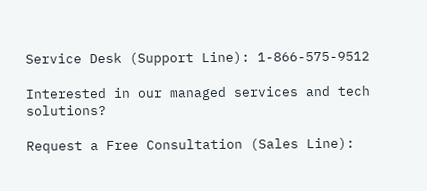Service Desk (Support Line): 1-866-575-9512

Interested in our managed services and tech solutions?

Request a Free Consultation (Sales Line):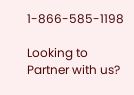1-866-585-1198

Looking to Partner with us?